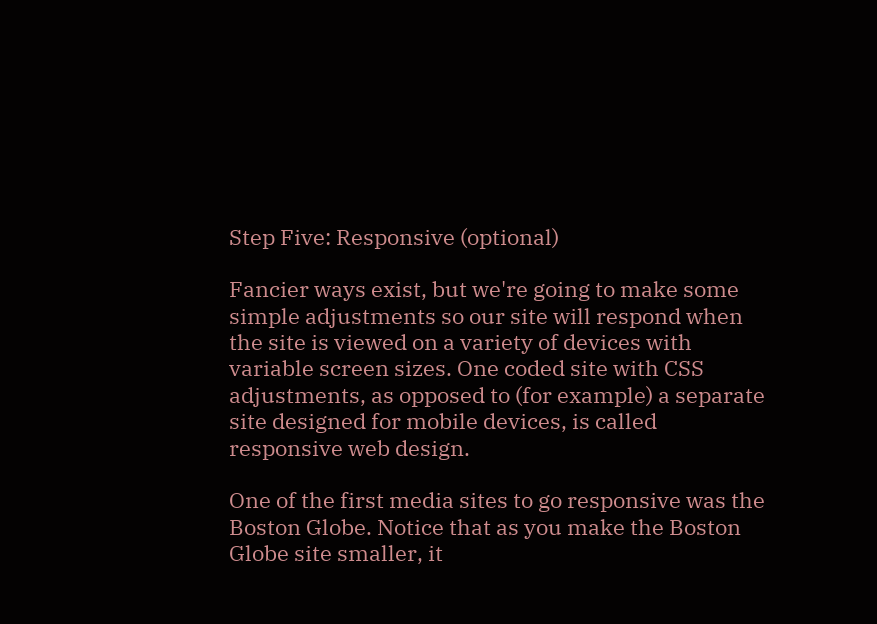Step Five: Responsive (optional)

Fancier ways exist, but we're going to make some simple adjustments so our site will respond when the site is viewed on a variety of devices with variable screen sizes. One coded site with CSS adjustments, as opposed to (for example) a separate site designed for mobile devices, is called responsive web design.

One of the first media sites to go responsive was the Boston Globe. Notice that as you make the Boston Globe site smaller, it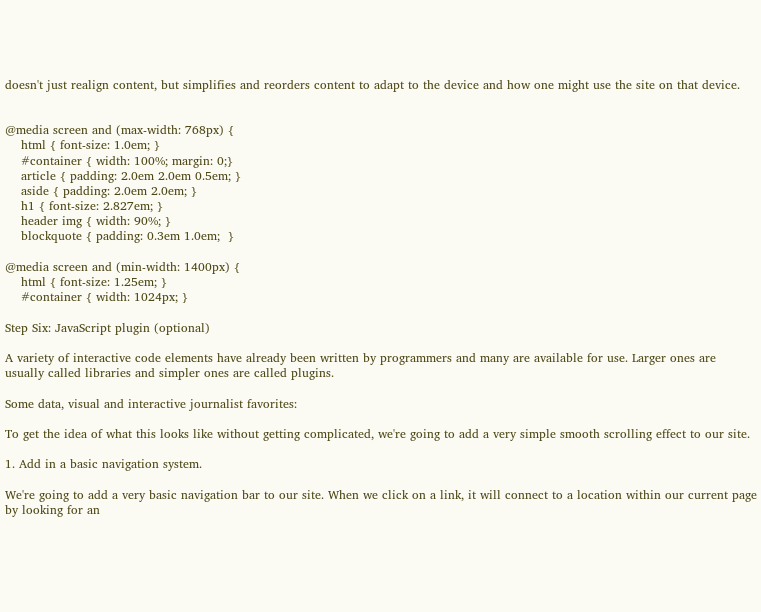doesn't just realign content, but simplifies and reorders content to adapt to the device and how one might use the site on that device.


@media screen and (max-width: 768px) {
    html { font-size: 1.0em; }
    #container { width: 100%; margin: 0;}
    article { padding: 2.0em 2.0em 0.5em; }
    aside { padding: 2.0em 2.0em; }
    h1 { font-size: 2.827em; }
    header img { width: 90%; }
    blockquote { padding: 0.3em 1.0em;  }

@media screen and (min-width: 1400px) {
    html { font-size: 1.25em; }
    #container { width: 1024px; }

Step Six: JavaScript plugin (optional)

A variety of interactive code elements have already been written by programmers and many are available for use. Larger ones are usually called libraries and simpler ones are called plugins.

Some data, visual and interactive journalist favorites:

To get the idea of what this looks like without getting complicated, we're going to add a very simple smooth scrolling effect to our site.

1. Add in a basic navigation system.

We're going to add a very basic navigation bar to our site. When we click on a link, it will connect to a location within our current page by looking for an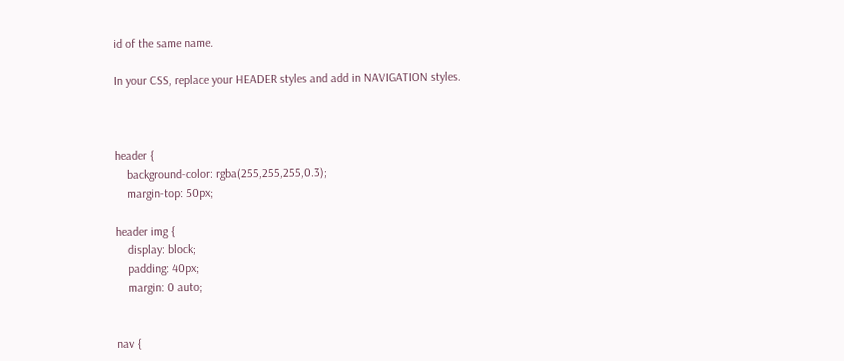id of the same name.

In your CSS, replace your HEADER styles and add in NAVIGATION styles.



header {
    background-color: rgba(255,255,255,0.3);
    margin-top: 50px;

header img {
    display: block;
    padding: 40px;
    margin: 0 auto;


nav {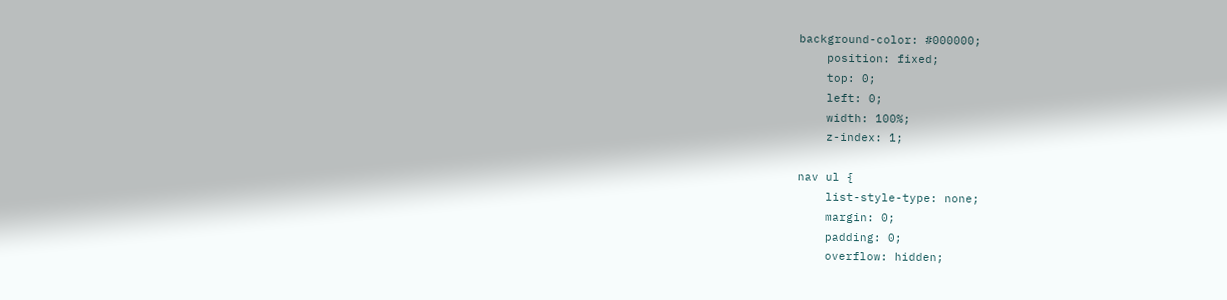background-color: #000000;
    position: fixed;
    top: 0;
    left: 0;
    width: 100%;
    z-index: 1;

nav ul {
    list-style-type: none;
    margin: 0;
    padding: 0;
    overflow: hidden;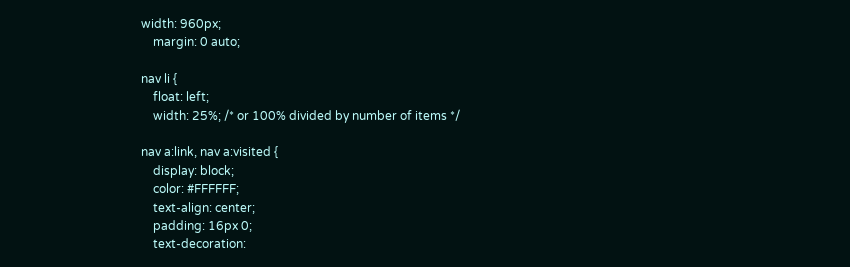width: 960px;
    margin: 0 auto;

nav li {
    float: left;
    width: 25%; /* or 100% divided by number of items */

nav a:link, nav a:visited {
    display: block;
    color: #FFFFFF;
    text-align: center;
    padding: 16px 0;
    text-decoration: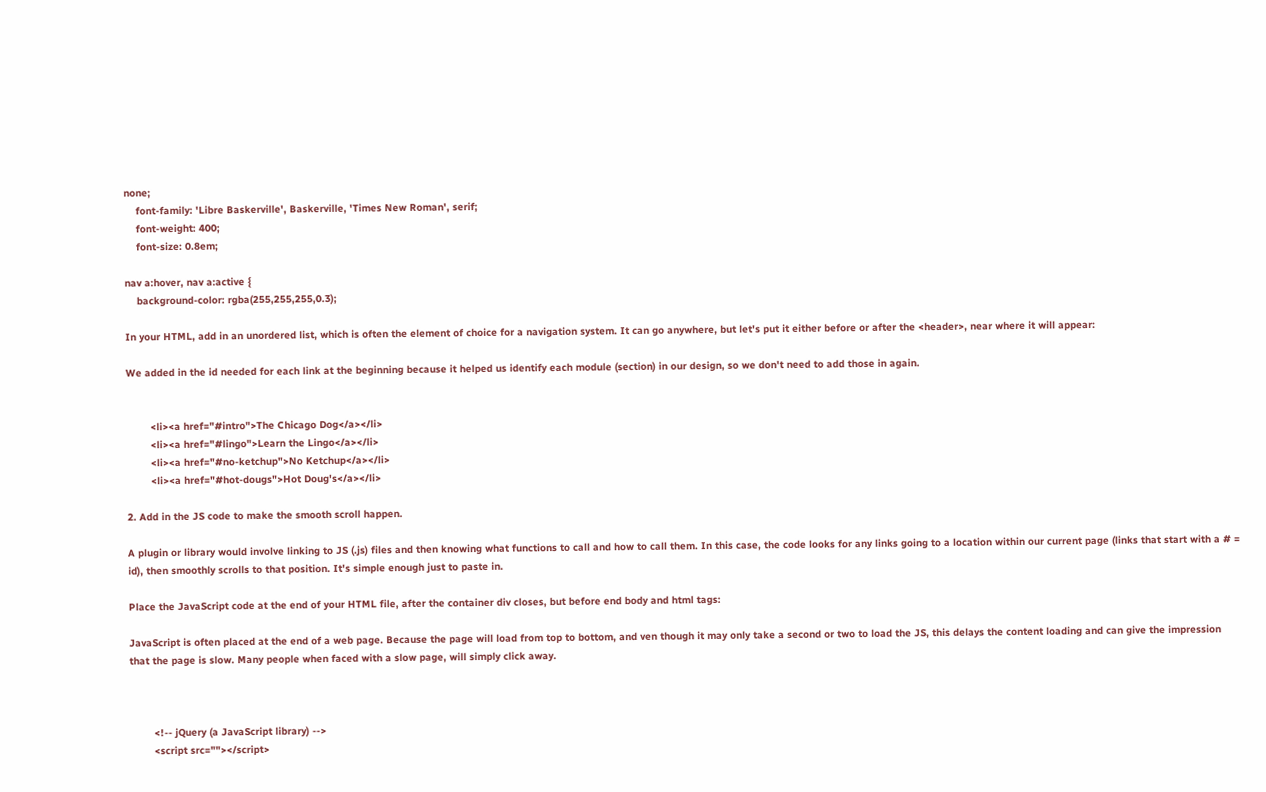none;
    font-family: 'Libre Baskerville', Baskerville, 'Times New Roman', serif;
    font-weight: 400;
    font-size: 0.8em;

nav a:hover, nav a:active {
    background-color: rgba(255,255,255,0.3);

In your HTML, add in an unordered list, which is often the element of choice for a navigation system. It can go anywhere, but let's put it either before or after the <header>, near where it will appear:

We added in the id needed for each link at the beginning because it helped us identify each module (section) in our design, so we don't need to add those in again.


        <li><a href="#intro">The Chicago Dog</a></li>
        <li><a href="#lingo">Learn the Lingo</a></li>
        <li><a href="#no-ketchup">No Ketchup</a></li>
        <li><a href="#hot-dougs">Hot Doug's</a></li>

2. Add in the JS code to make the smooth scroll happen.

A plugin or library would involve linking to JS (.js) files and then knowing what functions to call and how to call them. In this case, the code looks for any links going to a location within our current page (links that start with a # = id), then smoothly scrolls to that position. It's simple enough just to paste in.

Place the JavaScript code at the end of your HTML file, after the container div closes, but before end body and html tags:

JavaScript is often placed at the end of a web page. Because the page will load from top to bottom, and ven though it may only take a second or two to load the JS, this delays the content loading and can give the impression that the page is slow. Many people when faced with a slow page, will simply click away.



        <!-- jQuery (a JavaScript library) -->
        <script src=""></script>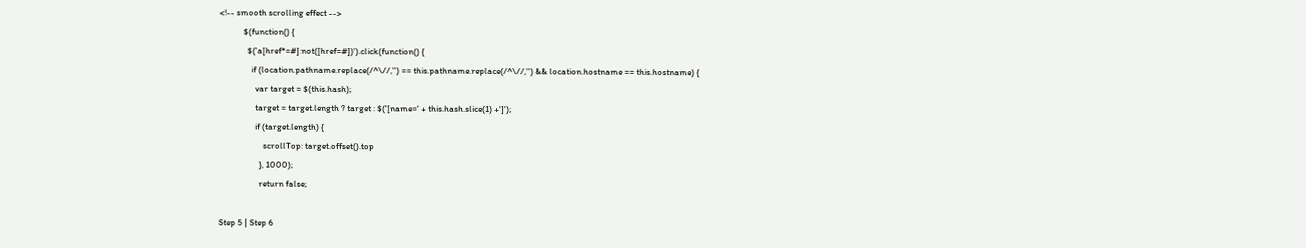<!-- smooth scrolling effect -->
            $(function() {
              $('a[href*=#]:not([href=#])').click(function() {
                if (location.pathname.replace(/^\//,'') == this.pathname.replace(/^\//,'') && location.hostname == this.hostname) {
                  var target = $(this.hash);
                  target = target.length ? target : $('[name=' + this.hash.slice(1) +']');
                  if (target.length) {
                      scrollTop: target.offset().top
                    }, 1000);
                    return false;

Step 5 | Step 6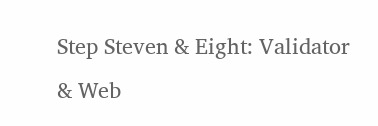Step Steven & Eight: Validator & Web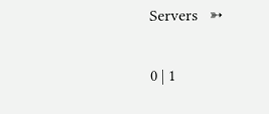Servers   ➳

0 | 1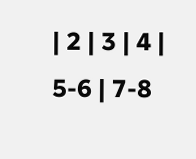| 2 | 3 | 4 | 5-6 | 7-8